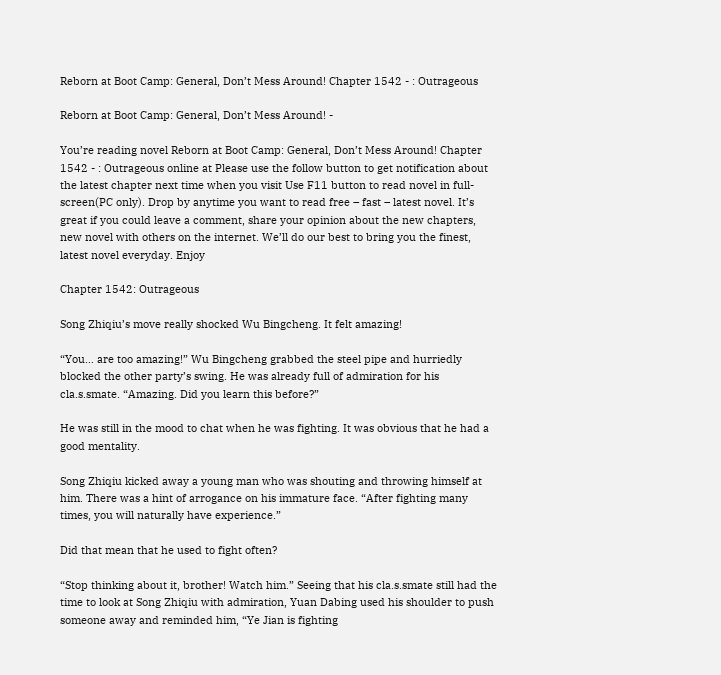Reborn at Boot Camp: General, Don’t Mess Around! Chapter 1542 - : Outrageous

Reborn at Boot Camp: General, Don’t Mess Around! -

You’re reading novel Reborn at Boot Camp: General, Don’t Mess Around! Chapter 1542 - : Outrageous online at Please use the follow button to get notification about the latest chapter next time when you visit Use F11 button to read novel in full-screen(PC only). Drop by anytime you want to read free – fast – latest novel. It’s great if you could leave a comment, share your opinion about the new chapters, new novel with others on the internet. We’ll do our best to bring you the finest, latest novel everyday. Enjoy

Chapter 1542: Outrageous

Song Zhiqiu’s move really shocked Wu Bingcheng. It felt amazing!

“You… are too amazing!” Wu Bingcheng grabbed the steel pipe and hurriedly blocked the other party’s swing. He was already full of admiration for his cla.s.smate. “Amazing. Did you learn this before?”

He was still in the mood to chat when he was fighting. It was obvious that he had a good mentality.

Song Zhiqiu kicked away a young man who was shouting and throwing himself at him. There was a hint of arrogance on his immature face. “After fighting many times, you will naturally have experience.”

Did that mean that he used to fight often?

“Stop thinking about it, brother! Watch him.” Seeing that his cla.s.smate still had the time to look at Song Zhiqiu with admiration, Yuan Dabing used his shoulder to push someone away and reminded him, “Ye Jian is fighting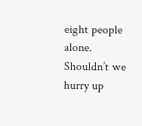eight people alone. Shouldn’t we hurry up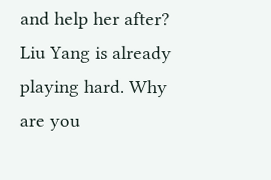and help her after? Liu Yang is already playing hard. Why are you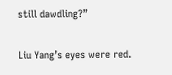still dawdling?”

Liu Yang’s eyes were red.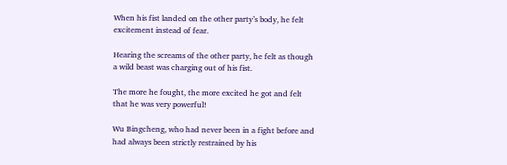When his fist landed on the other party’s body, he felt excitement instead of fear.

Hearing the screams of the other party, he felt as though a wild beast was charging out of his fist.

The more he fought, the more excited he got and felt that he was very powerful!

Wu Bingcheng, who had never been in a fight before and had always been strictly restrained by his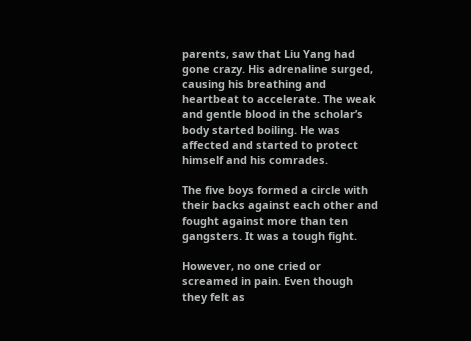parents, saw that Liu Yang had gone crazy. His adrenaline surged, causing his breathing and heartbeat to accelerate. The weak and gentle blood in the scholar’s body started boiling. He was affected and started to protect himself and his comrades.

The five boys formed a circle with their backs against each other and fought against more than ten gangsters. It was a tough fight.

However, no one cried or screamed in pain. Even though they felt as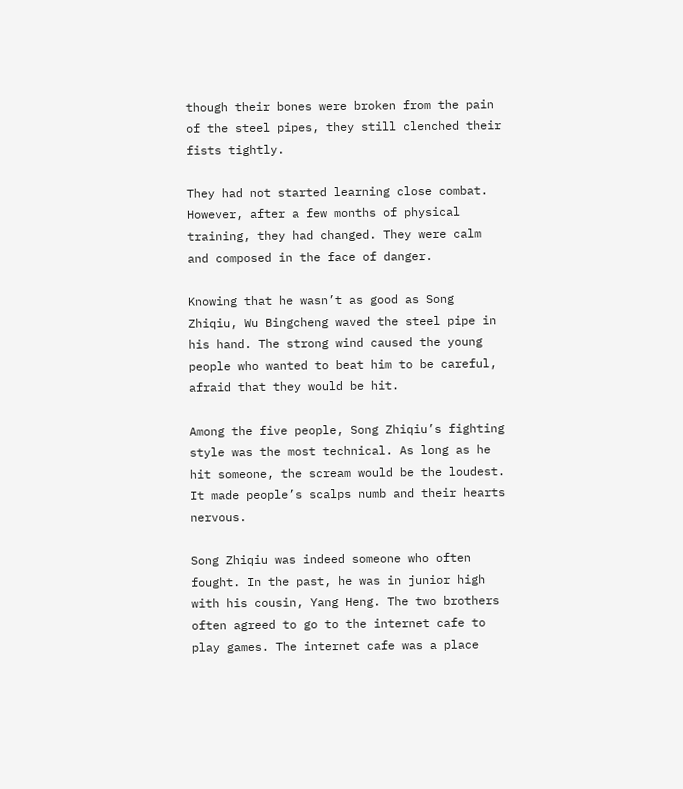though their bones were broken from the pain of the steel pipes, they still clenched their fists tightly.

They had not started learning close combat. However, after a few months of physical training, they had changed. They were calm and composed in the face of danger.

Knowing that he wasn’t as good as Song Zhiqiu, Wu Bingcheng waved the steel pipe in his hand. The strong wind caused the young people who wanted to beat him to be careful, afraid that they would be hit.

Among the five people, Song Zhiqiu’s fighting style was the most technical. As long as he hit someone, the scream would be the loudest. It made people’s scalps numb and their hearts nervous.

Song Zhiqiu was indeed someone who often fought. In the past, he was in junior high with his cousin, Yang Heng. The two brothers often agreed to go to the internet cafe to play games. The internet cafe was a place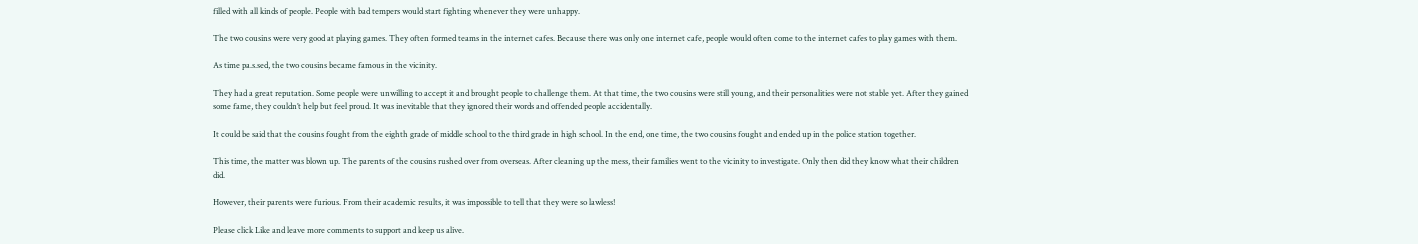filled with all kinds of people. People with bad tempers would start fighting whenever they were unhappy.

The two cousins were very good at playing games. They often formed teams in the internet cafes. Because there was only one internet cafe, people would often come to the internet cafes to play games with them.

As time pa.s.sed, the two cousins became famous in the vicinity.

They had a great reputation. Some people were unwilling to accept it and brought people to challenge them. At that time, the two cousins were still young, and their personalities were not stable yet. After they gained some fame, they couldn’t help but feel proud. It was inevitable that they ignored their words and offended people accidentally.

It could be said that the cousins fought from the eighth grade of middle school to the third grade in high school. In the end, one time, the two cousins fought and ended up in the police station together.

This time, the matter was blown up. The parents of the cousins rushed over from overseas. After cleaning up the mess, their families went to the vicinity to investigate. Only then did they know what their children did.

However, their parents were furious. From their academic results, it was impossible to tell that they were so lawless!

Please click Like and leave more comments to support and keep us alive.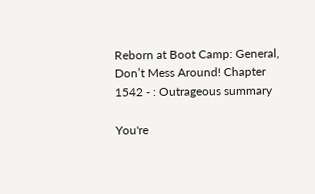Reborn at Boot Camp: General, Don’t Mess Around! Chapter 1542 - : Outrageous summary

You're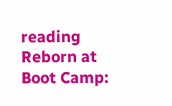reading Reborn at Boot Camp: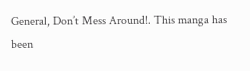General, Don’t Mess Around!. This manga has been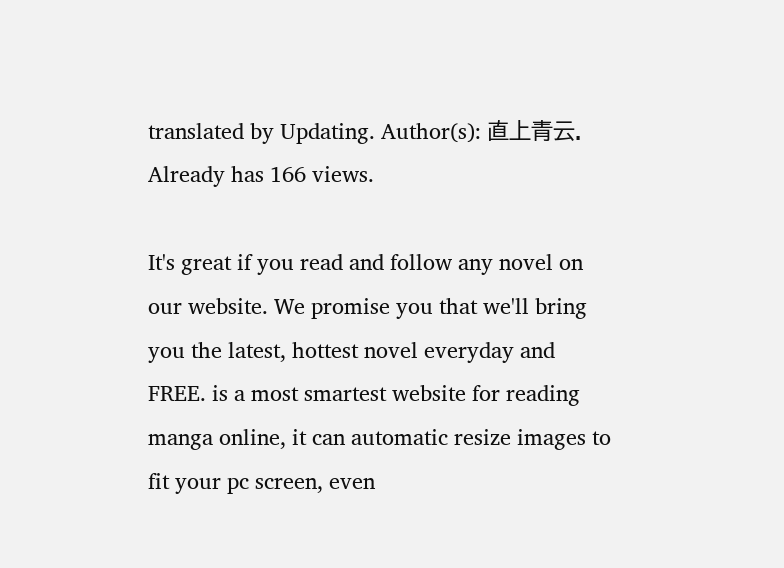translated by Updating. Author(s): 直上青云. Already has 166 views.

It's great if you read and follow any novel on our website. We promise you that we'll bring you the latest, hottest novel everyday and FREE. is a most smartest website for reading manga online, it can automatic resize images to fit your pc screen, even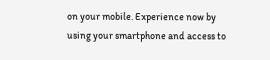on your mobile. Experience now by using your smartphone and access to